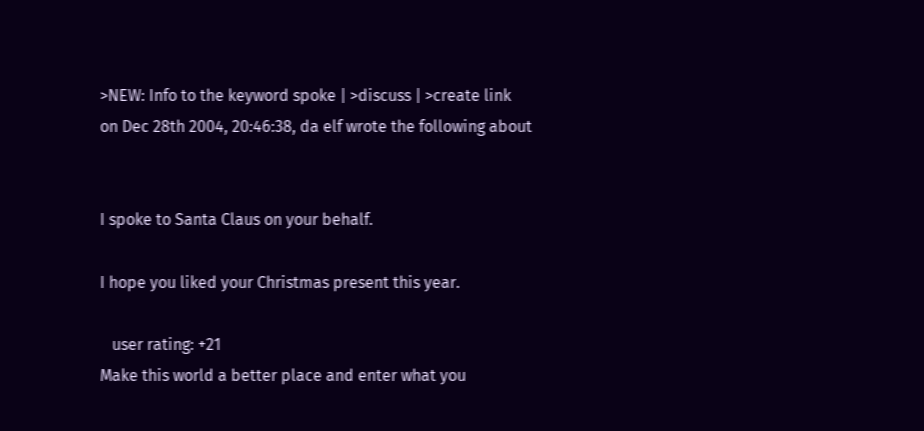>NEW: Info to the keyword spoke | >discuss | >create link
on Dec 28th 2004, 20:46:38, da elf wrote the following about


I spoke to Santa Claus on your behalf.

I hope you liked your Christmas present this year.

   user rating: +21
Make this world a better place and enter what you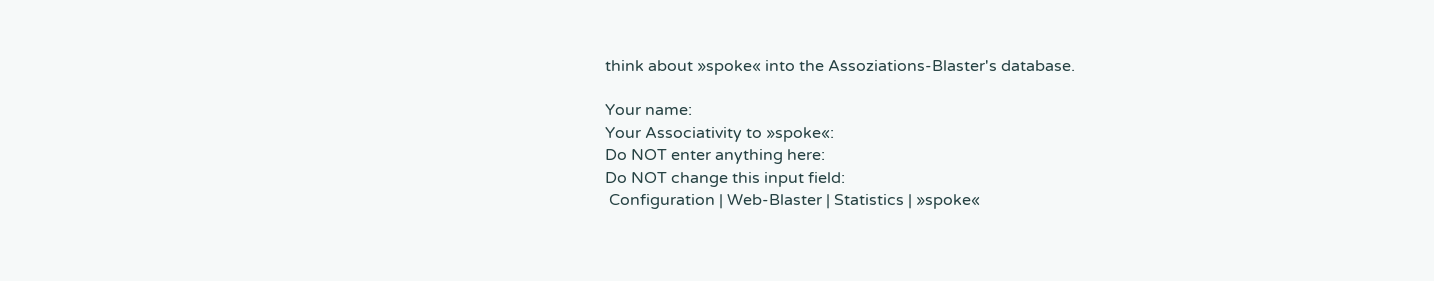think about »spoke« into the Assoziations-Blaster's database.

Your name:
Your Associativity to »spoke«:
Do NOT enter anything here:
Do NOT change this input field:
 Configuration | Web-Blaster | Statistics | »spoke«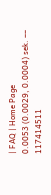| FAQ | Home Page
0.0053 (0.0029, 0.0004) sek. –– 117414511